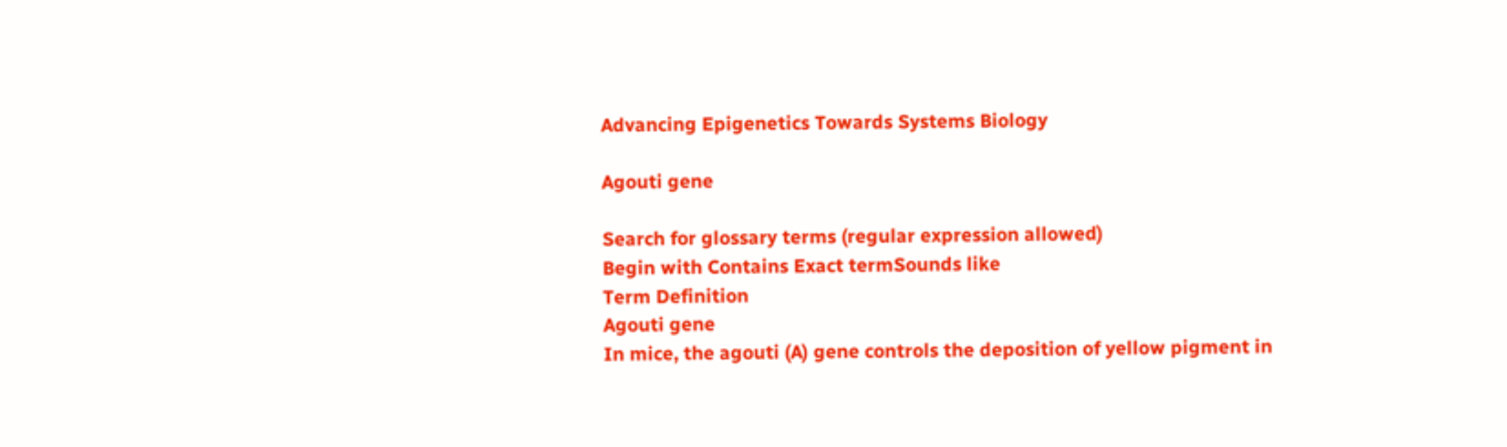Advancing Epigenetics Towards Systems Biology

Agouti gene

Search for glossary terms (regular expression allowed)
Begin with Contains Exact termSounds like
Term Definition
Agouti gene
In mice, the agouti (A) gene controls the deposition of yellow pigment in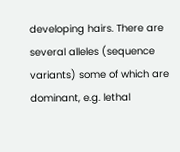developing hairs. There are several alleles (sequence variants) some of which are dominant, e.g. lethal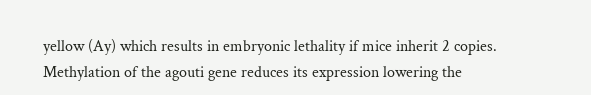yellow (Ay) which results in embryonic lethality if mice inherit 2 copies. Methylation of the agouti gene reduces its expression lowering the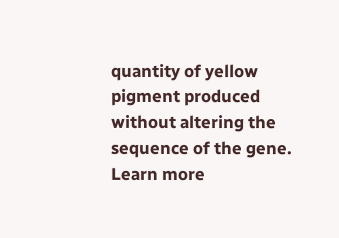quantity of yellow pigment produced without altering the sequence of the gene.
Learn more